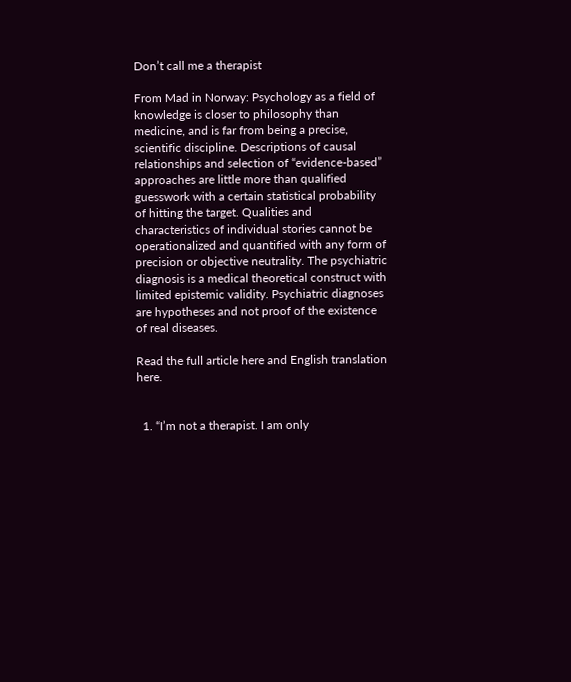Don’t call me a therapist

From Mad in Norway: Psychology as a field of knowledge is closer to philosophy than medicine, and is far from being a precise, scientific discipline. Descriptions of causal relationships and selection of “evidence-based” approaches are little more than qualified guesswork with a certain statistical probability of hitting the target. Qualities and characteristics of individual stories cannot be operationalized and quantified with any form of precision or objective neutrality. The psychiatric diagnosis is a medical theoretical construct with limited epistemic validity. Psychiatric diagnoses are hypotheses and not proof of the existence of real diseases.

Read the full article here and English translation here.


  1. “I’m not a therapist. I am only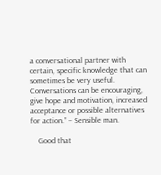a conversational partner with certain, specific knowledge that can sometimes be very useful. Conversations can be encouraging, give hope and motivation, increased acceptance or possible alternatives for action.” – Sensible man.

    Good that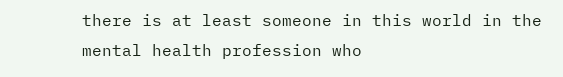there is at least someone in this world in the mental health profession who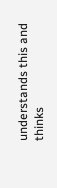understands this and thinks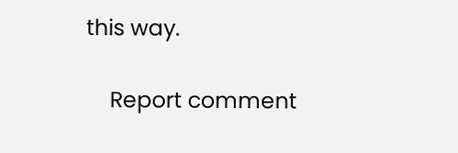this way.

    Report comment